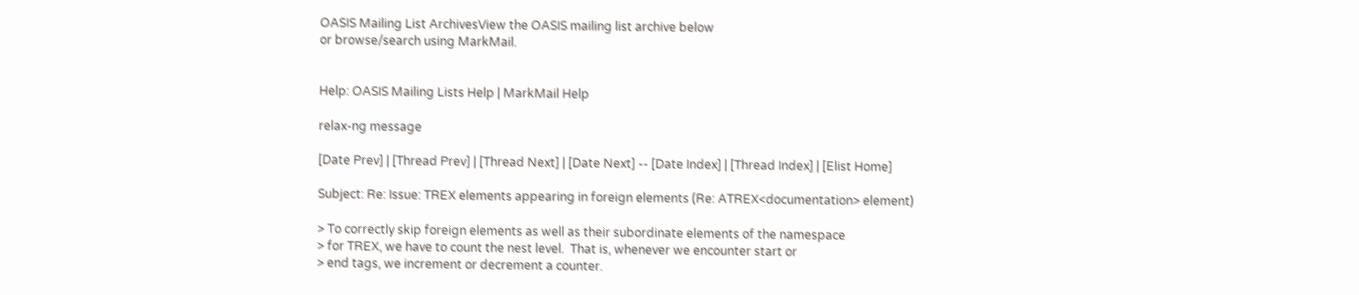OASIS Mailing List ArchivesView the OASIS mailing list archive below
or browse/search using MarkMail.


Help: OASIS Mailing Lists Help | MarkMail Help

relax-ng message

[Date Prev] | [Thread Prev] | [Thread Next] | [Date Next] -- [Date Index] | [Thread Index] | [Elist Home]

Subject: Re: Issue: TREX elements appearing in foreign elements (Re: ATREX<documentation> element)

> To correctly skip foreign elements as well as their subordinate elements of the namespace
> for TREX, we have to count the nest level.  That is, whenever we encounter start or
> end tags, we increment or decrement a counter.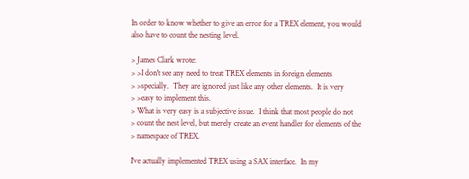In order to know whether to give an error for a TREX element, you would
also have to count the nesting level.

> James Clark wrote:
> >I don't see any need to treat TREX elements in foreign elements
> >specially.  They are ignored just like any other elements.  It is very
> >easy to implement this.
> What is very easy is a subjective issue.  I think that most people do not
> count the nest level, but merely create an event handler for elements of the
> namespace of TREX.

I've actually implemented TREX using a SAX interface.  In my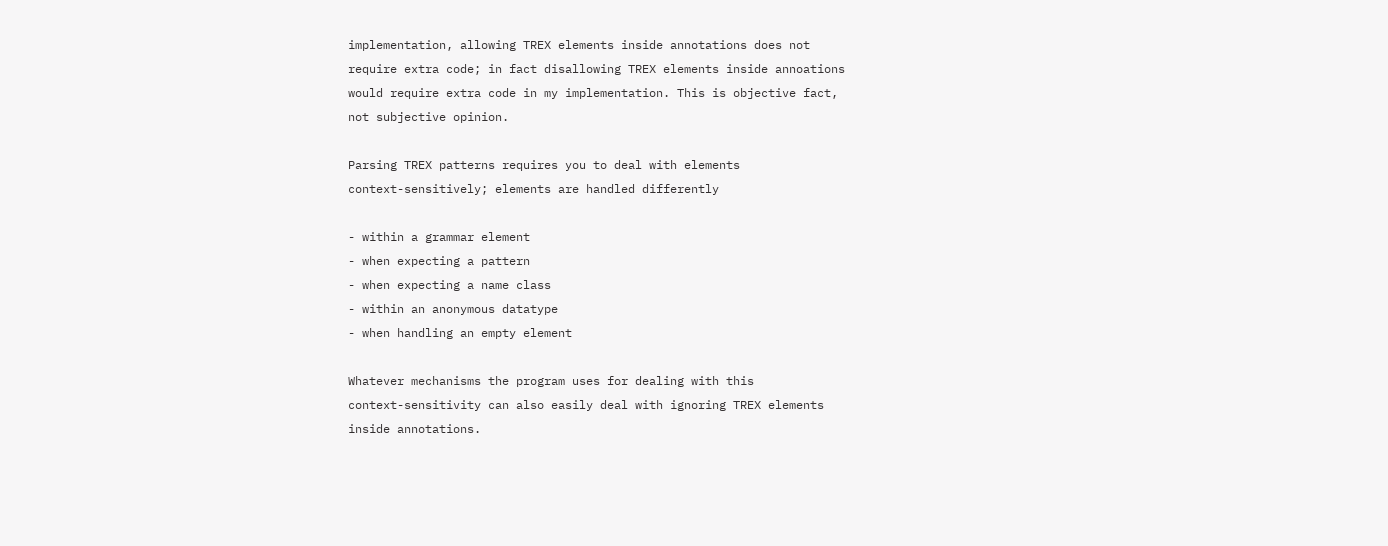implementation, allowing TREX elements inside annotations does not
require extra code; in fact disallowing TREX elements inside annoations
would require extra code in my implementation. This is objective fact,
not subjective opinion.

Parsing TREX patterns requires you to deal with elements
context-sensitively; elements are handled differently

- within a grammar element
- when expecting a pattern
- when expecting a name class
- within an anonymous datatype
- when handling an empty element

Whatever mechanisms the program uses for dealing with this
context-sensitivity can also easily deal with ignoring TREX elements
inside annotations.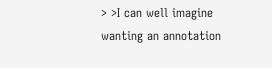> >I can well imagine wanting an annotation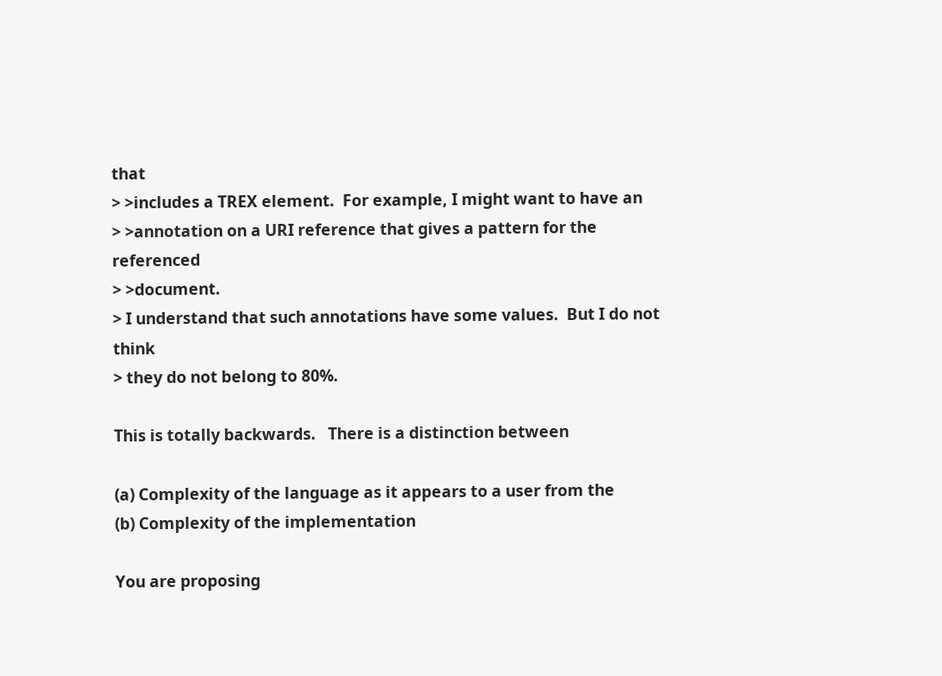that
> >includes a TREX element.  For example, I might want to have an
> >annotation on a URI reference that gives a pattern for the referenced
> >document.
> I understand that such annotations have some values.  But I do not think
> they do not belong to 80%.

This is totally backwards.   There is a distinction between

(a) Complexity of the language as it appears to a user from the
(b) Complexity of the implementation

You are proposing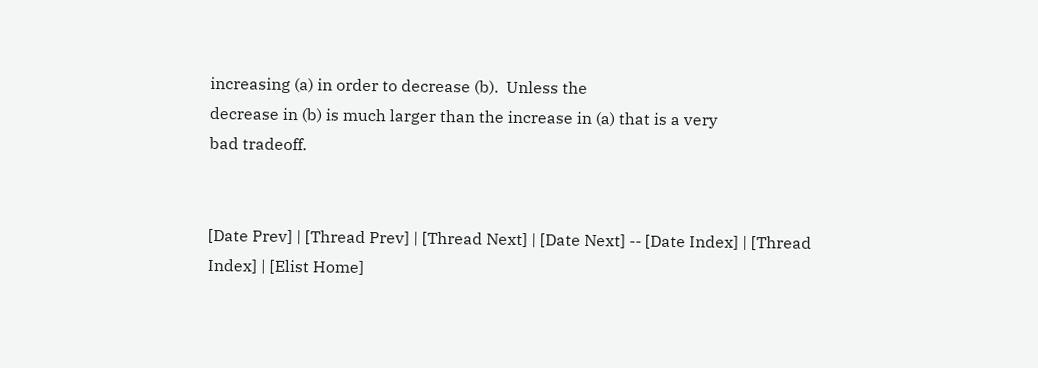increasing (a) in order to decrease (b).  Unless the
decrease in (b) is much larger than the increase in (a) that is a very
bad tradeoff.


[Date Prev] | [Thread Prev] | [Thread Next] | [Date Next] -- [Date Index] | [Thread Index] | [Elist Home]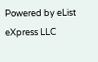Powered by eList eXpress LLC